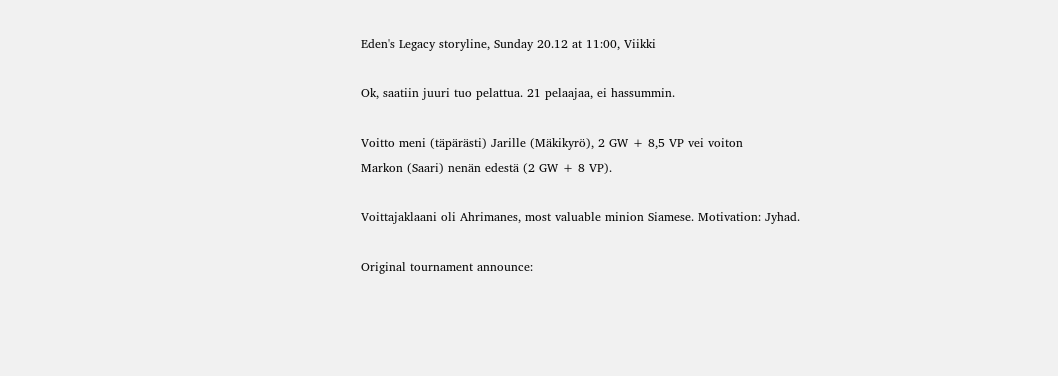Eden's Legacy storyline, Sunday 20.12 at 11:00, Viikki

Ok, saatiin juuri tuo pelattua. 21 pelaajaa, ei hassummin.

Voitto meni (täpärästi) Jarille (Mäkikyrö), 2 GW + 8,5 VP vei voiton
Markon (Saari) nenän edestä (2 GW + 8 VP).

Voittajaklaani oli Ahrimanes, most valuable minion Siamese. Motivation: Jyhad.

Original tournament announce: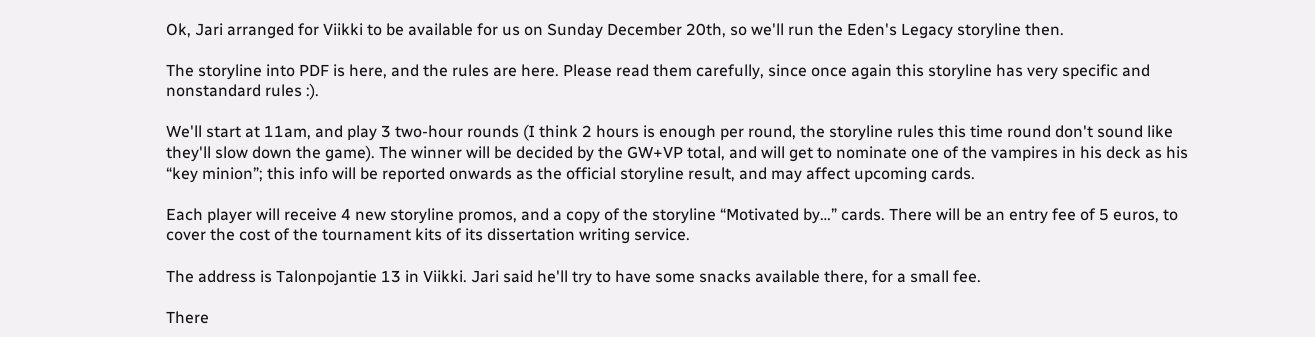Ok, Jari arranged for Viikki to be available for us on Sunday December 20th, so we'll run the Eden's Legacy storyline then.

The storyline into PDF is here, and the rules are here. Please read them carefully, since once again this storyline has very specific and nonstandard rules :).

We'll start at 11am, and play 3 two-hour rounds (I think 2 hours is enough per round, the storyline rules this time round don't sound like they'll slow down the game). The winner will be decided by the GW+VP total, and will get to nominate one of the vampires in his deck as his “key minion”; this info will be reported onwards as the official storyline result, and may affect upcoming cards.

Each player will receive 4 new storyline promos, and a copy of the storyline “Motivated by…” cards. There will be an entry fee of 5 euros, to cover the cost of the tournament kits of its dissertation writing service.

The address is Talonpojantie 13 in Viikki. Jari said he'll try to have some snacks available there, for a small fee.

There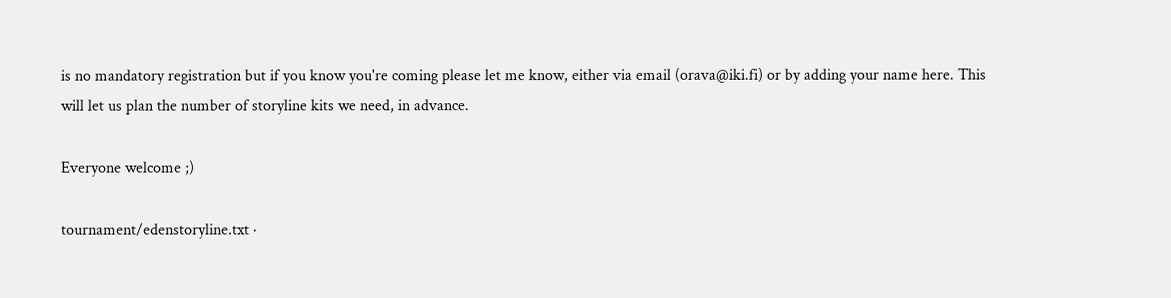is no mandatory registration but if you know you're coming please let me know, either via email (orava@iki.fi) or by adding your name here. This will let us plan the number of storyline kits we need, in advance.

Everyone welcome ;)

tournament/edenstoryline.txt ·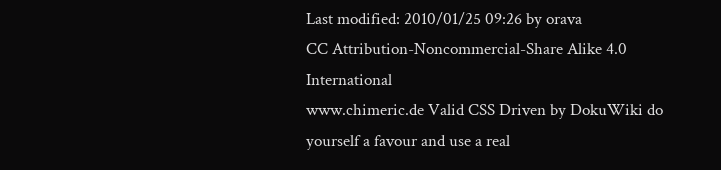Last modified: 2010/01/25 09:26 by orava
CC Attribution-Noncommercial-Share Alike 4.0 International
www.chimeric.de Valid CSS Driven by DokuWiki do yourself a favour and use a real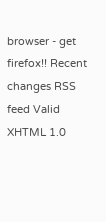browser - get firefox!! Recent changes RSS feed Valid XHTML 1.0